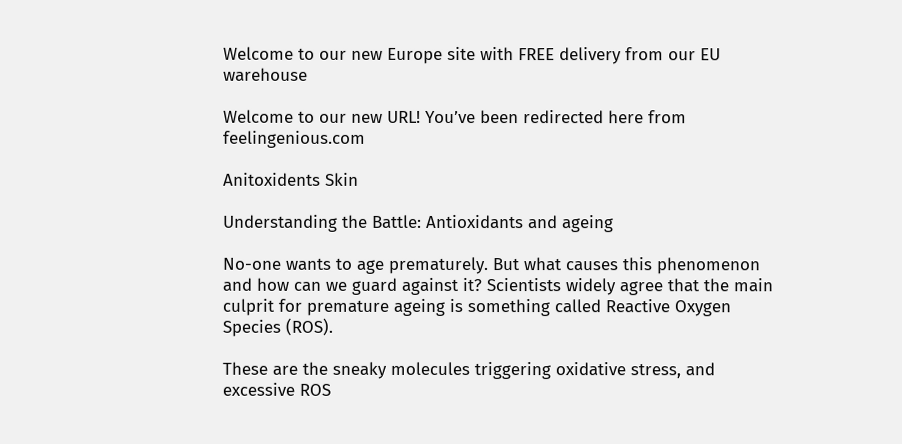Welcome to our new Europe site with FREE delivery from our EU warehouse

Welcome to our new URL! You’ve been redirected here from feelingenious.com

Anitoxidents Skin

Understanding the Battle: Antioxidants and ageing

No-one wants to age prematurely. But what causes this phenomenon and how can we guard against it? Scientists widely agree that the main culprit for premature ageing is something called Reactive Oxygen Species (ROS).

These are the sneaky molecules triggering oxidative stress, and excessive ROS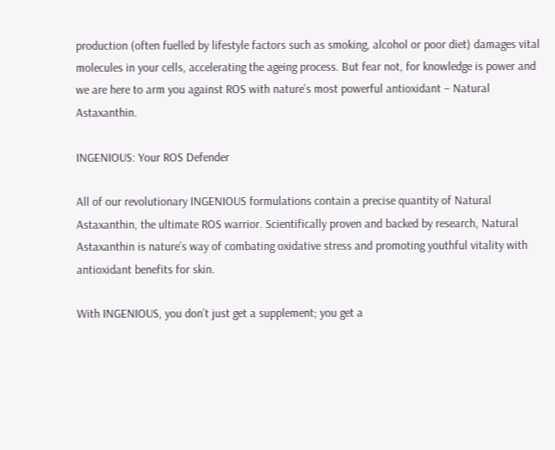production (often fuelled by lifestyle factors such as smoking, alcohol or poor diet) damages vital molecules in your cells, accelerating the ageing process. But fear not, for knowledge is power and we are here to arm you against ROS with nature’s most powerful antioxidant – Natural Astaxanthin.

INGENIOUS: Your ROS Defender

All of our revolutionary INGENIOUS formulations contain a precise quantity of Natural Astaxanthin, the ultimate ROS warrior. Scientifically proven and backed by research, Natural Astaxanthin is nature’s way of combating oxidative stress and promoting youthful vitality with antioxidant benefits for skin.

With INGENIOUS, you don’t just get a supplement; you get a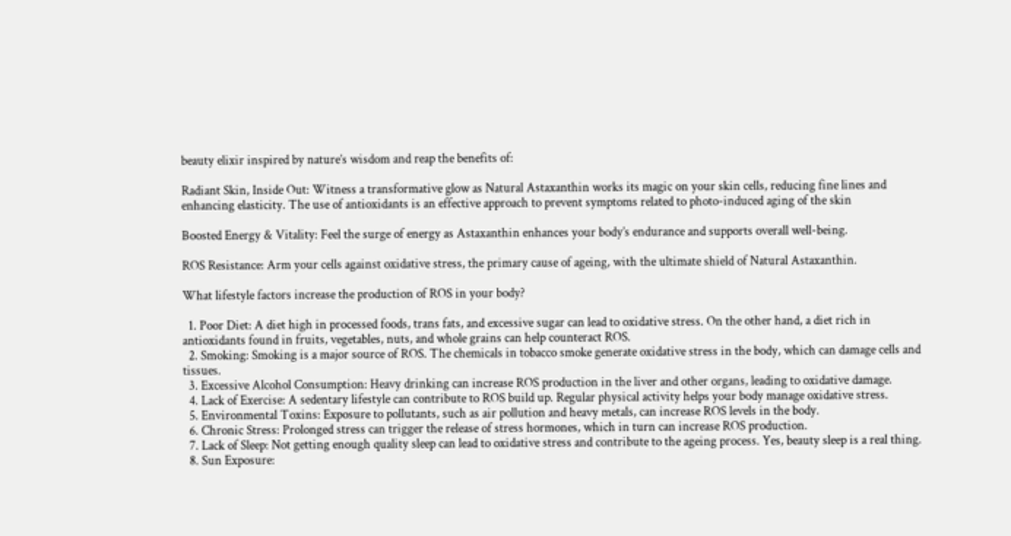beauty elixir inspired by nature’s wisdom and reap the benefits of:

Radiant Skin, Inside Out: Witness a transformative glow as Natural Astaxanthin works its magic on your skin cells, reducing fine lines and enhancing elasticity. The use of antioxidants is an effective approach to prevent symptoms related to photo-induced aging of the skin

Boosted Energy & Vitality: Feel the surge of energy as Astaxanthin enhances your body’s endurance and supports overall well-being.

ROS Resistance: Arm your cells against oxidative stress, the primary cause of ageing, with the ultimate shield of Natural Astaxanthin.

What lifestyle factors increase the production of ROS in your body?

  1. Poor Diet: A diet high in processed foods, trans fats, and excessive sugar can lead to oxidative stress. On the other hand, a diet rich in antioxidants found in fruits, vegetables, nuts, and whole grains can help counteract ROS.
  2. Smoking: Smoking is a major source of ROS. The chemicals in tobacco smoke generate oxidative stress in the body, which can damage cells and tissues.
  3. Excessive Alcohol Consumption: Heavy drinking can increase ROS production in the liver and other organs, leading to oxidative damage.
  4. Lack of Exercise: A sedentary lifestyle can contribute to ROS build up. Regular physical activity helps your body manage oxidative stress.
  5. Environmental Toxins: Exposure to pollutants, such as air pollution and heavy metals, can increase ROS levels in the body.
  6. Chronic Stress: Prolonged stress can trigger the release of stress hormones, which in turn can increase ROS production.
  7. Lack of Sleep: Not getting enough quality sleep can lead to oxidative stress and contribute to the ageing process. Yes, beauty sleep is a real thing.
  8. Sun Exposure: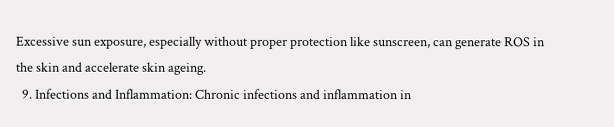Excessive sun exposure, especially without proper protection like sunscreen, can generate ROS in the skin and accelerate skin ageing.
  9. Infections and Inflammation: Chronic infections and inflammation in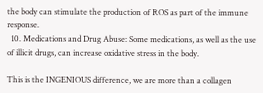the body can stimulate the production of ROS as part of the immune response.
  10. Medications and Drug Abuse: Some medications, as well as the use of illicit drugs, can increase oxidative stress in the body.

This is the INGENIOUS difference, we are more than a collagen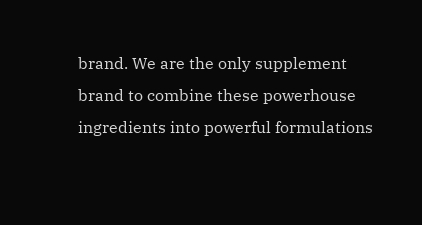brand. We are the only supplement brand to combine these powerhouse ingredients into powerful formulations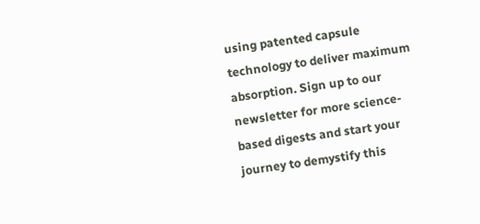using patented capsule technology to deliver maximum absorption. Sign up to our newsletter for more science-based digests and start your journey to demystify this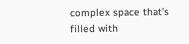complex space that’s filled with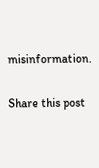misinformation.

Share this post